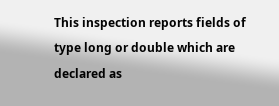This inspection reports fields of type long or double which are declared as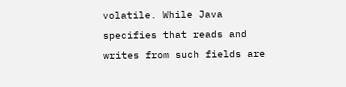volatile. While Java specifies that reads and writes from such fields are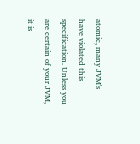atomic, many JVM's have violated this specification. Unless you are certain of your JVM, it is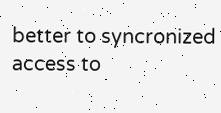better to syncronized access to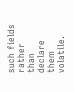such fields rather than declare them volatile.